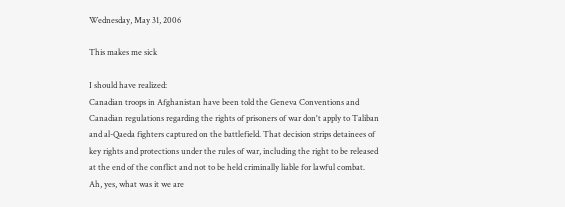Wednesday, May 31, 2006

This makes me sick

I should have realized:
Canadian troops in Afghanistan have been told the Geneva Conventions and Canadian regulations regarding the rights of prisoners of war don't apply to Taliban and al-Qaeda fighters captured on the battlefield. That decision strips detainees of key rights and protections under the rules of war, including the right to be released at the end of the conflict and not to be held criminally liable for lawful combat.
Ah, yes, what was it we are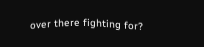over there fighting for?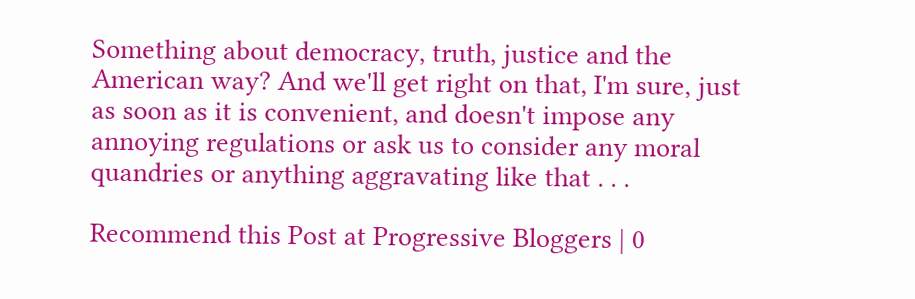Something about democracy, truth, justice and the American way? And we'll get right on that, I'm sure, just as soon as it is convenient, and doesn't impose any annoying regulations or ask us to consider any moral quandries or anything aggravating like that . . .

Recommend this Post at Progressive Bloggers | 0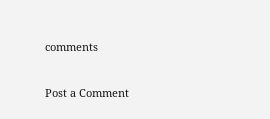comments


Post a Comment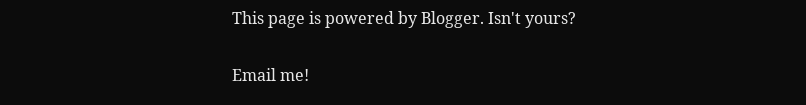This page is powered by Blogger. Isn't yours?

Email me!